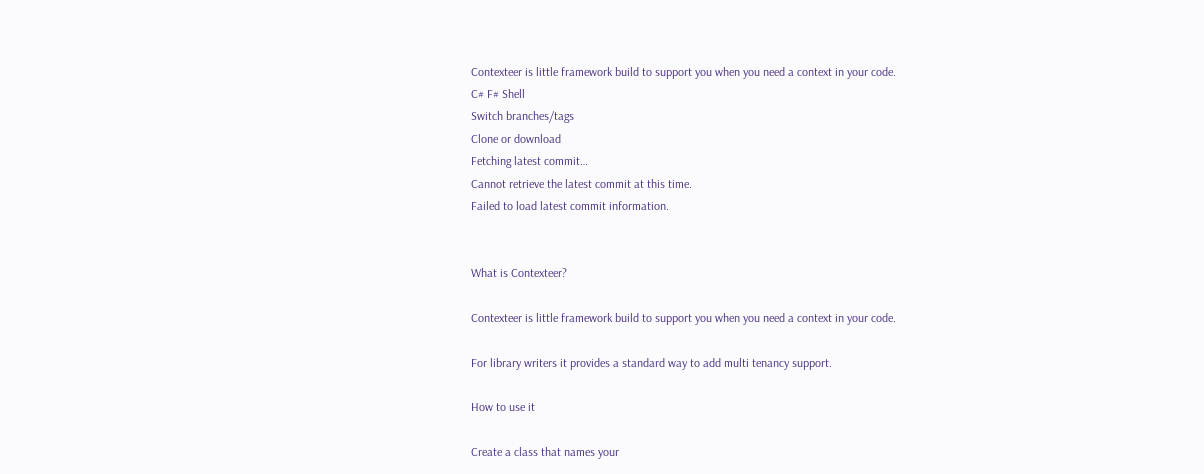Contexteer is little framework build to support you when you need a context in your code.
C# F# Shell
Switch branches/tags
Clone or download
Fetching latest commit…
Cannot retrieve the latest commit at this time.
Failed to load latest commit information.


What is Contexteer?

Contexteer is little framework build to support you when you need a context in your code.

For library writers it provides a standard way to add multi tenancy support.

How to use it

Create a class that names your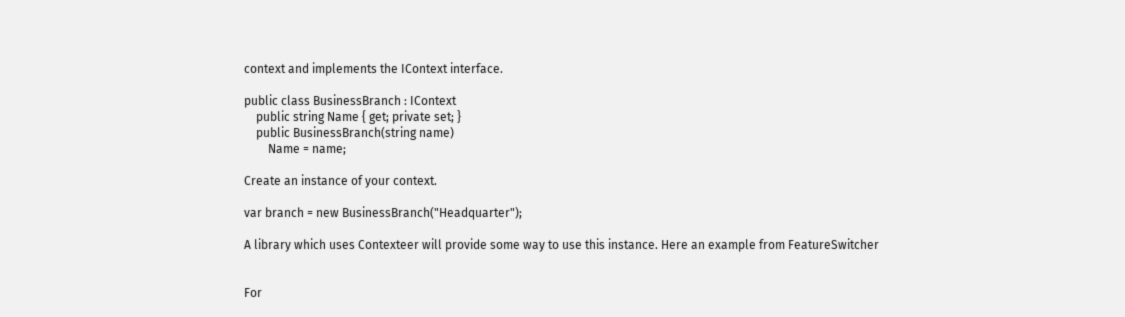context and implements the IContext interface.

public class BusinessBranch : IContext
    public string Name { get; private set; }
    public BusinessBranch(string name)
        Name = name;

Create an instance of your context.

var branch = new BusinessBranch("Headquarter");

A library which uses Contexteer will provide some way to use this instance. Here an example from FeatureSwitcher


For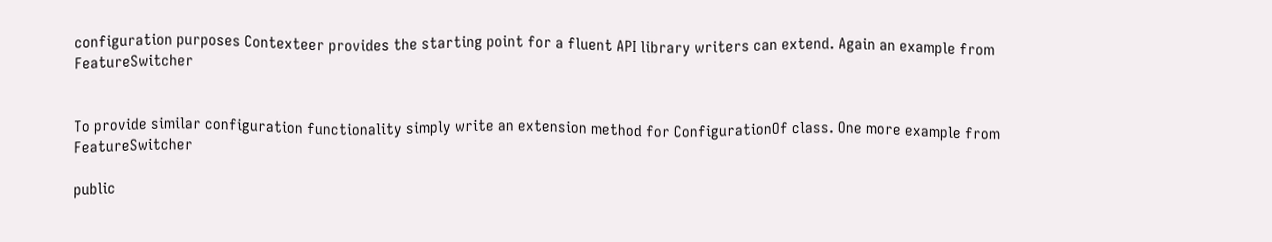configuration purposes Contexteer provides the starting point for a fluent API library writers can extend. Again an example from FeatureSwitcher


To provide similar configuration functionality simply write an extension method for ConfigurationOf class. One more example from FeatureSwitcher

public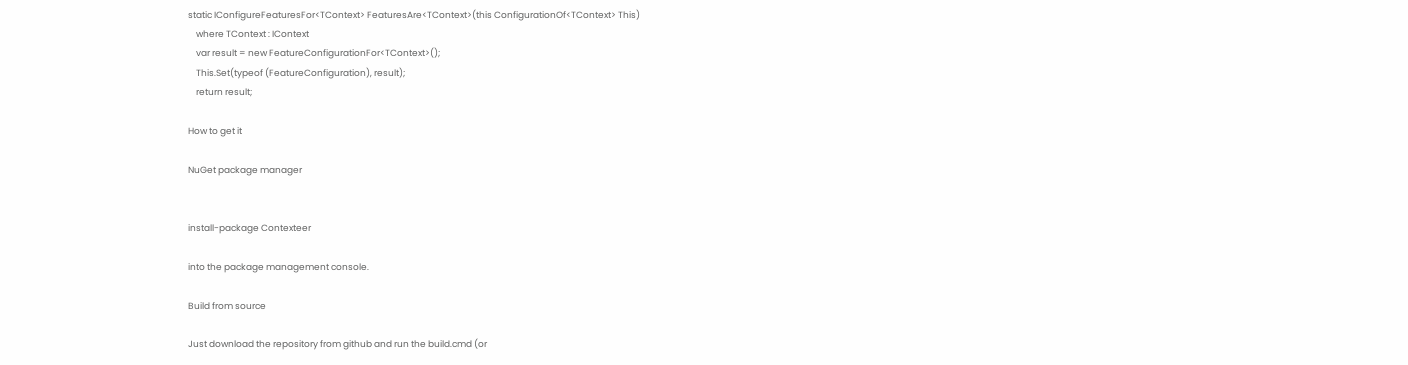static IConfigureFeaturesFor<TContext> FeaturesAre<TContext>(this ConfigurationOf<TContext> This)
    where TContext : IContext
    var result = new FeatureConfigurationFor<TContext>();
    This.Set(typeof (FeatureConfiguration), result);
    return result;

How to get it

NuGet package manager


install-package Contexteer

into the package management console.

Build from source

Just download the repository from github and run the build.cmd (or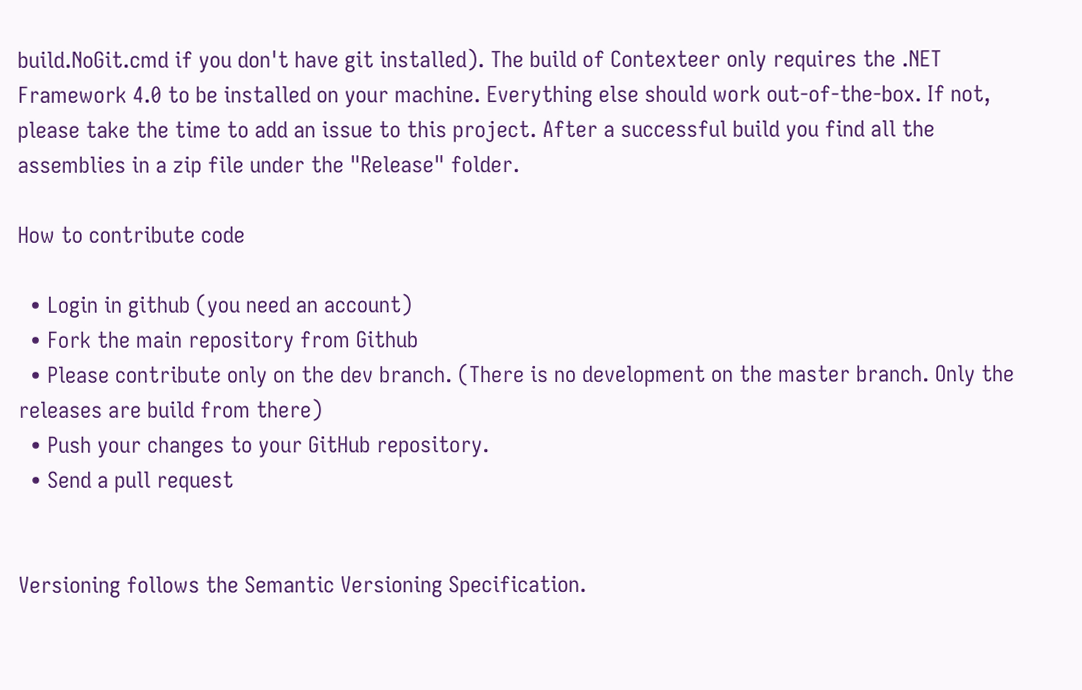build.NoGit.cmd if you don't have git installed). The build of Contexteer only requires the .NET Framework 4.0 to be installed on your machine. Everything else should work out-of-the-box. If not, please take the time to add an issue to this project. After a successful build you find all the assemblies in a zip file under the "Release" folder.

How to contribute code

  • Login in github (you need an account)
  • Fork the main repository from Github
  • Please contribute only on the dev branch. (There is no development on the master branch. Only the releases are build from there)
  • Push your changes to your GitHub repository.
  • Send a pull request


Versioning follows the Semantic Versioning Specification.